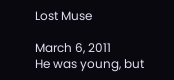Lost Muse

March 6, 2011
He was young, but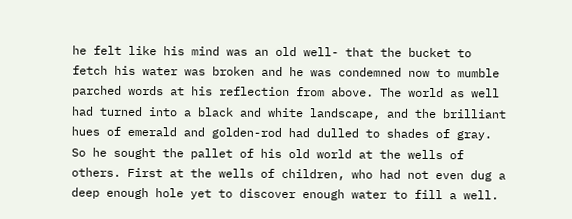he felt like his mind was an old well- that the bucket to fetch his water was broken and he was condemned now to mumble parched words at his reflection from above. The world as well had turned into a black and white landscape, and the brilliant hues of emerald and golden-rod had dulled to shades of gray.
So he sought the pallet of his old world at the wells of others. First at the wells of children, who had not even dug a deep enough hole yet to discover enough water to fill a well.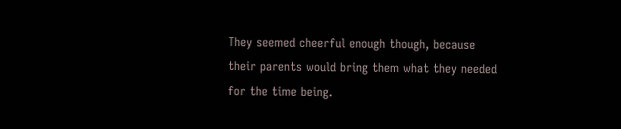They seemed cheerful enough though, because their parents would bring them what they needed for the time being.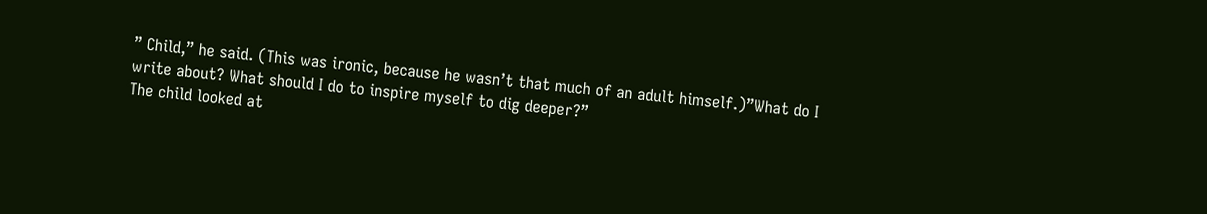” Child,” he said. (This was ironic, because he wasn’t that much of an adult himself.)”What do I write about? What should I do to inspire myself to dig deeper?”
The child looked at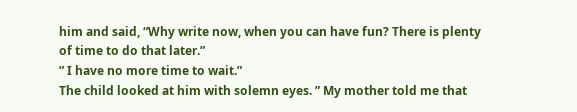him and said, “Why write now, when you can have fun? There is plenty of time to do that later.”
” I have no more time to wait.”
The child looked at him with solemn eyes. ” My mother told me that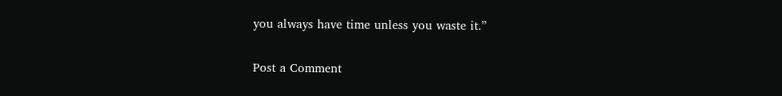you always have time unless you waste it.”

Post a Comment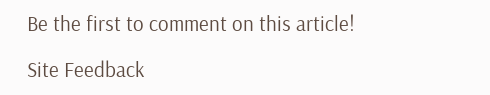Be the first to comment on this article!

Site Feedback